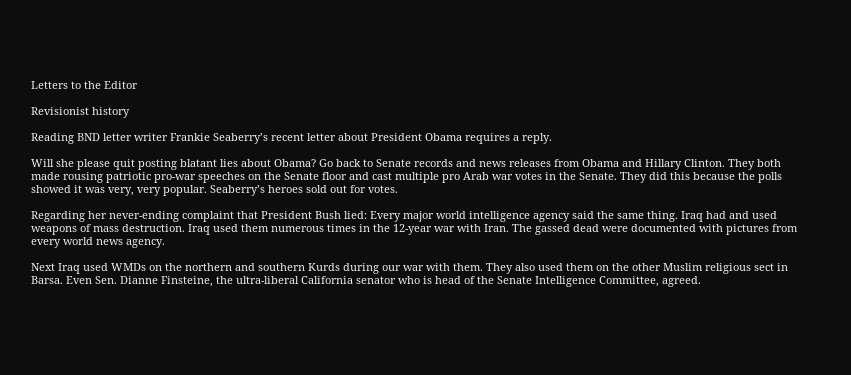Letters to the Editor

Revisionist history

Reading BND letter writer Frankie Seaberry’s recent letter about President Obama requires a reply.

Will she please quit posting blatant lies about Obama? Go back to Senate records and news releases from Obama and Hillary Clinton. They both made rousing patriotic pro-war speeches on the Senate floor and cast multiple pro Arab war votes in the Senate. They did this because the polls showed it was very, very popular. Seaberry’s heroes sold out for votes.

Regarding her never-ending complaint that President Bush lied: Every major world intelligence agency said the same thing. Iraq had and used weapons of mass destruction. Iraq used them numerous times in the 12-year war with Iran. The gassed dead were documented with pictures from every world news agency.

Next Iraq used WMDs on the northern and southern Kurds during our war with them. They also used them on the other Muslim religious sect in Barsa. Even Sen. Dianne Finsteine, the ultra-liberal California senator who is head of the Senate Intelligence Committee, agreed.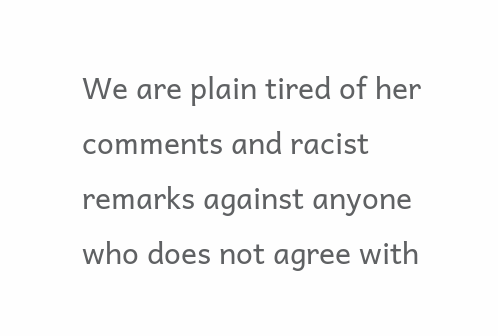We are plain tired of her comments and racist remarks against anyone who does not agree with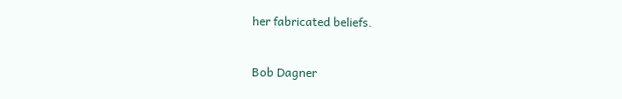her fabricated beliefs.

Bob Dagner